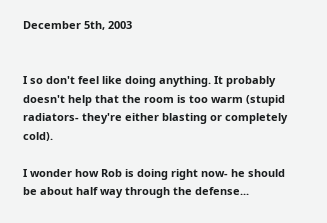December 5th, 2003


I so don't feel like doing anything. It probably doesn't help that the room is too warm (stupid radiators- they're either blasting or completely cold).

I wonder how Rob is doing right now- he should be about half way through the defense...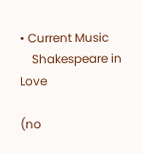• Current Music
    Shakespeare in Love

(no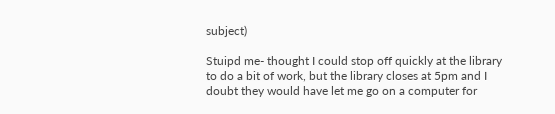subject)

Stuipd me- thought I could stop off quickly at the library to do a bit of work, but the library closes at 5pm and I doubt they would have let me go on a computer for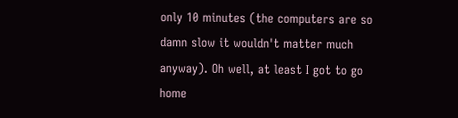only 10 minutes (the computers are so damn slow it wouldn't matter much anyway). Oh well, at least I got to go home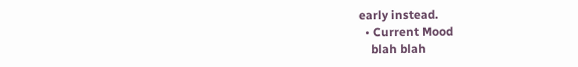early instead.
  • Current Mood
    blah blah